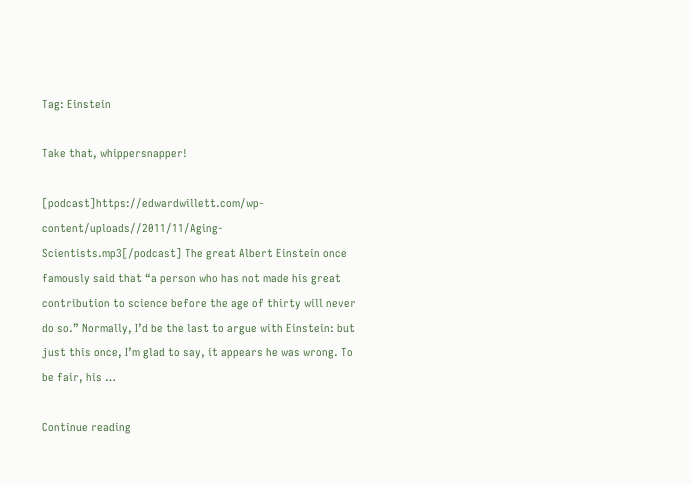Tag: Einstein

Take that, whippersnapper!

[podcast]https://edwardwillett.com/wp-content/uploads//2011/11/Aging-Scientists.mp3[/podcast] The great Albert Einstein once famously said that “a person who has not made his great contribution to science before the age of thirty will never do so.” Normally, I’d be the last to argue with Einstein: but just this once, I’m glad to say, it appears he was wrong. To be fair, his …

Continue reading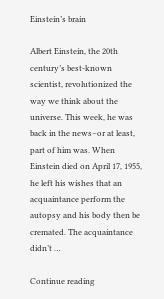Einstein’s brain

Albert Einstein, the 20th century’s best-known scientist, revolutionized the way we think about the universe. This week, he was back in the news–or at least, part of him was. When Einstein died on April 17, 1955, he left his wishes that an acquaintance perform the autopsy and his body then be cremated. The acquaintance didn’t …

Continue reading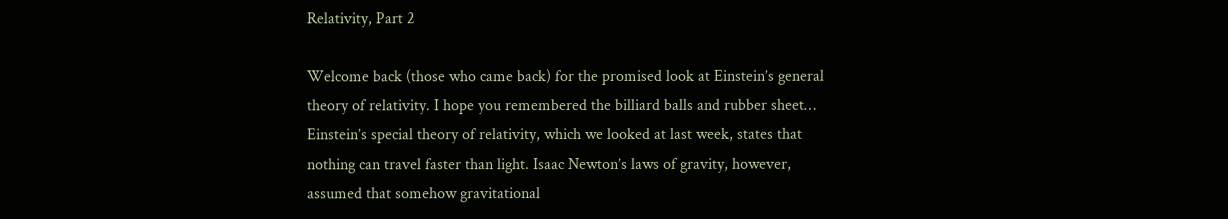Relativity, Part 2

Welcome back (those who came back) for the promised look at Einstein’s general theory of relativity. I hope you remembered the billiard balls and rubber sheet… Einstein’s special theory of relativity, which we looked at last week, states that nothing can travel faster than light. Isaac Newton’s laws of gravity, however, assumed that somehow gravitational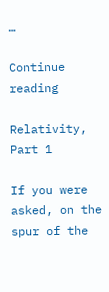…

Continue reading

Relativity, Part 1

If you were asked, on the spur of the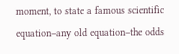moment, to state a famous scientific equation–any old equation–the odds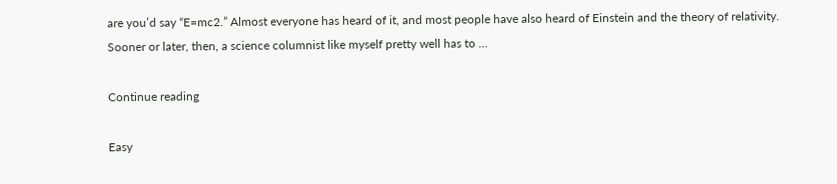are you’d say “E=mc2.” Almost everyone has heard of it, and most people have also heard of Einstein and the theory of relativity. Sooner or later, then, a science columnist like myself pretty well has to …

Continue reading

Easy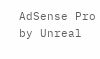AdSense Pro by Unreal